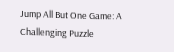Jump All But One Game: A Challenging Puzzle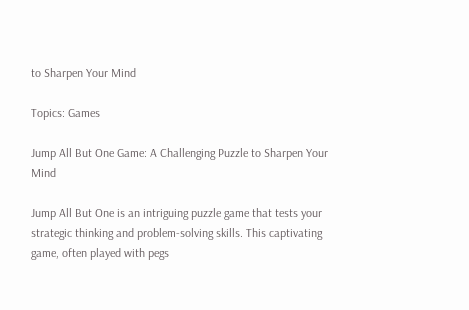to Sharpen Your Mind

Topics: Games

Jump All But One Game: A Challenging Puzzle to Sharpen Your Mind

Jump All But One is an intriguing puzzle game that tests your strategic thinking and problem-solving skills. This captivating game, often played with pegs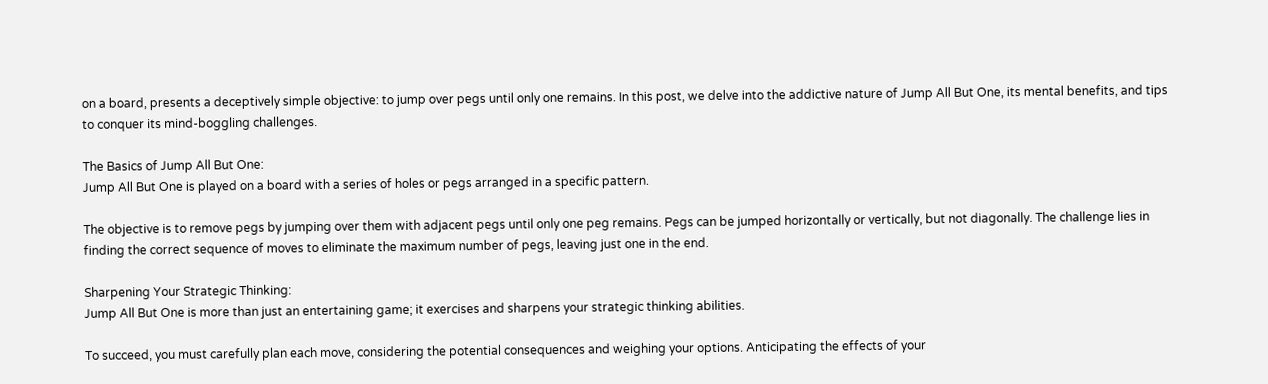on a board, presents a deceptively simple objective: to jump over pegs until only one remains. In this post, we delve into the addictive nature of Jump All But One, its mental benefits, and tips to conquer its mind-boggling challenges.

The Basics of Jump All But One:
Jump All But One is played on a board with a series of holes or pegs arranged in a specific pattern.

The objective is to remove pegs by jumping over them with adjacent pegs until only one peg remains. Pegs can be jumped horizontally or vertically, but not diagonally. The challenge lies in finding the correct sequence of moves to eliminate the maximum number of pegs, leaving just one in the end.

Sharpening Your Strategic Thinking:
Jump All But One is more than just an entertaining game; it exercises and sharpens your strategic thinking abilities.

To succeed, you must carefully plan each move, considering the potential consequences and weighing your options. Anticipating the effects of your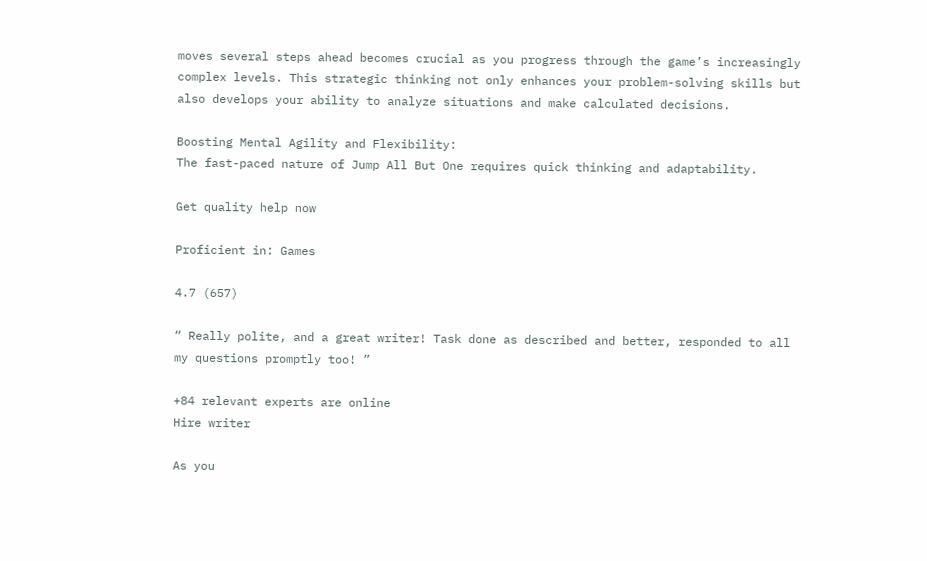moves several steps ahead becomes crucial as you progress through the game’s increasingly complex levels. This strategic thinking not only enhances your problem-solving skills but also develops your ability to analyze situations and make calculated decisions.

Boosting Mental Agility and Flexibility:
The fast-paced nature of Jump All But One requires quick thinking and adaptability.

Get quality help now

Proficient in: Games

4.7 (657)

“ Really polite, and a great writer! Task done as described and better, responded to all my questions promptly too! ”

+84 relevant experts are online
Hire writer

As you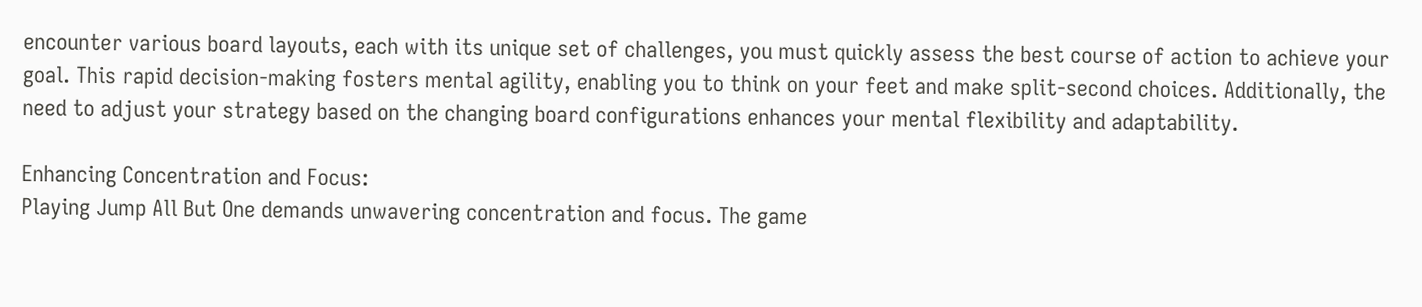encounter various board layouts, each with its unique set of challenges, you must quickly assess the best course of action to achieve your goal. This rapid decision-making fosters mental agility, enabling you to think on your feet and make split-second choices. Additionally, the need to adjust your strategy based on the changing board configurations enhances your mental flexibility and adaptability.

Enhancing Concentration and Focus:
Playing Jump All But One demands unwavering concentration and focus. The game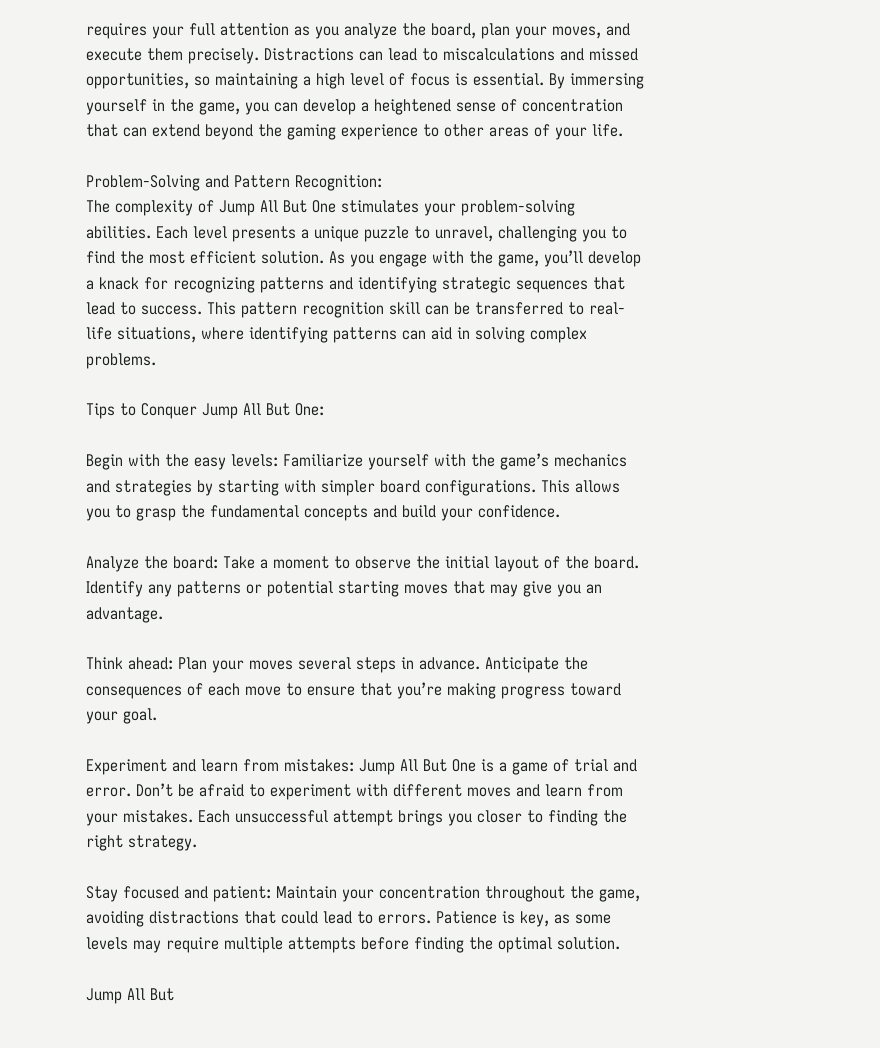requires your full attention as you analyze the board, plan your moves, and execute them precisely. Distractions can lead to miscalculations and missed opportunities, so maintaining a high level of focus is essential. By immersing yourself in the game, you can develop a heightened sense of concentration that can extend beyond the gaming experience to other areas of your life.

Problem-Solving and Pattern Recognition:
The complexity of Jump All But One stimulates your problem-solving abilities. Each level presents a unique puzzle to unravel, challenging you to find the most efficient solution. As you engage with the game, you’ll develop a knack for recognizing patterns and identifying strategic sequences that lead to success. This pattern recognition skill can be transferred to real-life situations, where identifying patterns can aid in solving complex problems.

Tips to Conquer Jump All But One:

Begin with the easy levels: Familiarize yourself with the game’s mechanics and strategies by starting with simpler board configurations. This allows you to grasp the fundamental concepts and build your confidence.

Analyze the board: Take a moment to observe the initial layout of the board. Identify any patterns or potential starting moves that may give you an advantage.

Think ahead: Plan your moves several steps in advance. Anticipate the consequences of each move to ensure that you’re making progress toward your goal.

Experiment and learn from mistakes: Jump All But One is a game of trial and error. Don’t be afraid to experiment with different moves and learn from your mistakes. Each unsuccessful attempt brings you closer to finding the right strategy.

Stay focused and patient: Maintain your concentration throughout the game, avoiding distractions that could lead to errors. Patience is key, as some levels may require multiple attempts before finding the optimal solution.

Jump All But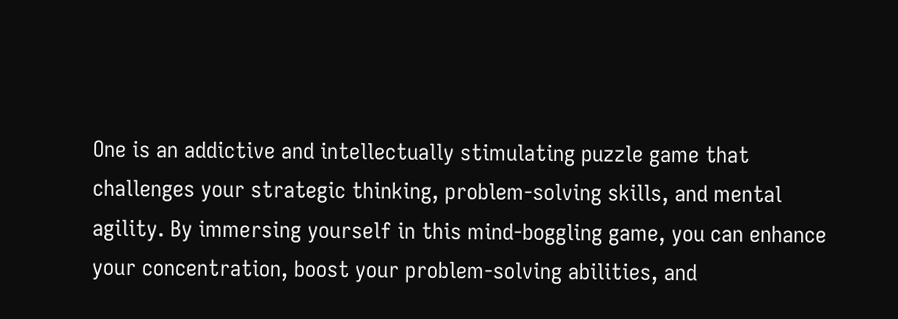One is an addictive and intellectually stimulating puzzle game that challenges your strategic thinking, problem-solving skills, and mental agility. By immersing yourself in this mind-boggling game, you can enhance your concentration, boost your problem-solving abilities, and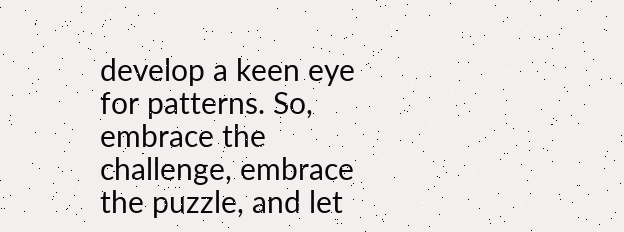develop a keen eye for patterns. So, embrace the challenge, embrace the puzzle, and let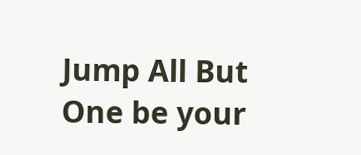Jump All But One be your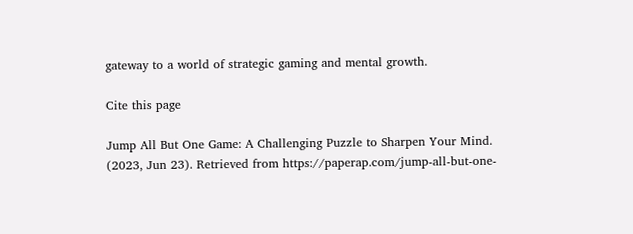gateway to a world of strategic gaming and mental growth.

Cite this page

Jump All But One Game: A Challenging Puzzle to Sharpen Your Mind. (2023, Jun 23). Retrieved from https://paperap.com/jump-all-but-one-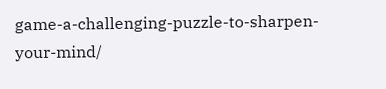game-a-challenging-puzzle-to-sharpen-your-mind/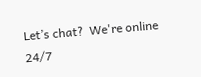Let’s chat?  We're online 24/7